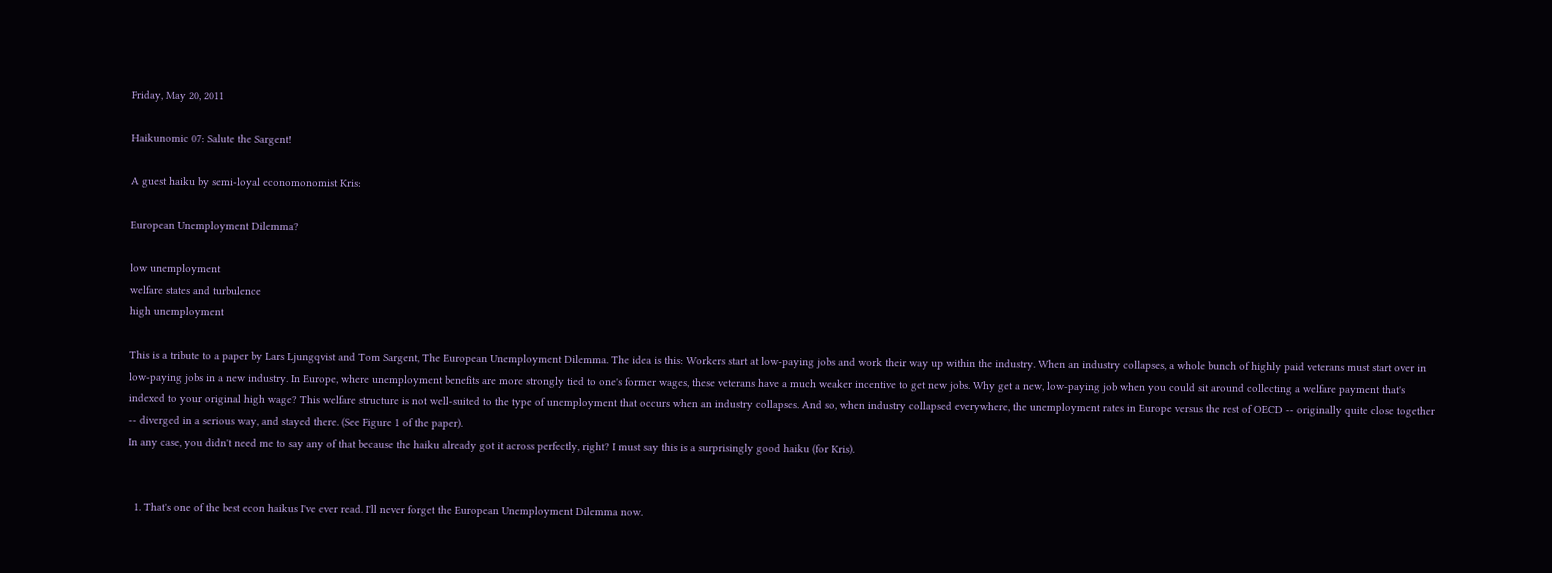Friday, May 20, 2011

Haikunomic 07: Salute the Sargent!

A guest haiku by semi-loyal economonomist Kris:

European Unemployment Dilemma?

low unemployment
welfare states and turbulence
high unemployment

This is a tribute to a paper by Lars Ljungqvist and Tom Sargent, The European Unemployment Dilemma. The idea is this: Workers start at low-paying jobs and work their way up within the industry. When an industry collapses, a whole bunch of highly paid veterans must start over in low-paying jobs in a new industry. In Europe, where unemployment benefits are more strongly tied to one's former wages, these veterans have a much weaker incentive to get new jobs. Why get a new, low-paying job when you could sit around collecting a welfare payment that's indexed to your original high wage? This welfare structure is not well-suited to the type of unemployment that occurs when an industry collapses. And so, when industry collapsed everywhere, the unemployment rates in Europe versus the rest of OECD -- originally quite close together -- diverged in a serious way, and stayed there. (See Figure 1 of the paper).
In any case, you didn't need me to say any of that because the haiku already got it across perfectly, right? I must say this is a surprisingly good haiku (for Kris).


  1. That's one of the best econ haikus I've ever read. I'll never forget the European Unemployment Dilemma now.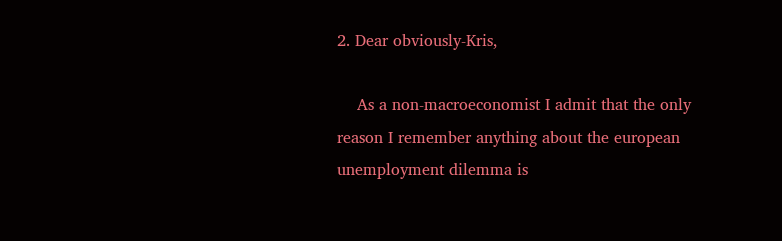2. Dear obviously-Kris,

    As a non-macroeconomist I admit that the only reason I remember anything about the european unemployment dilemma is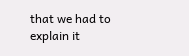that we had to explain it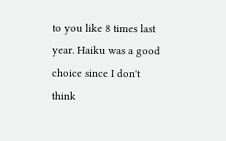to you like 8 times last year. Haiku was a good choice since I don't think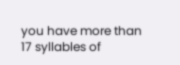you have more than 17 syllables of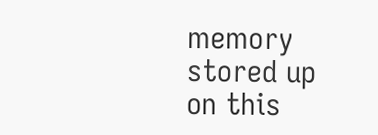memory stored up on this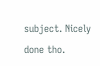subject. Nicely done tho.